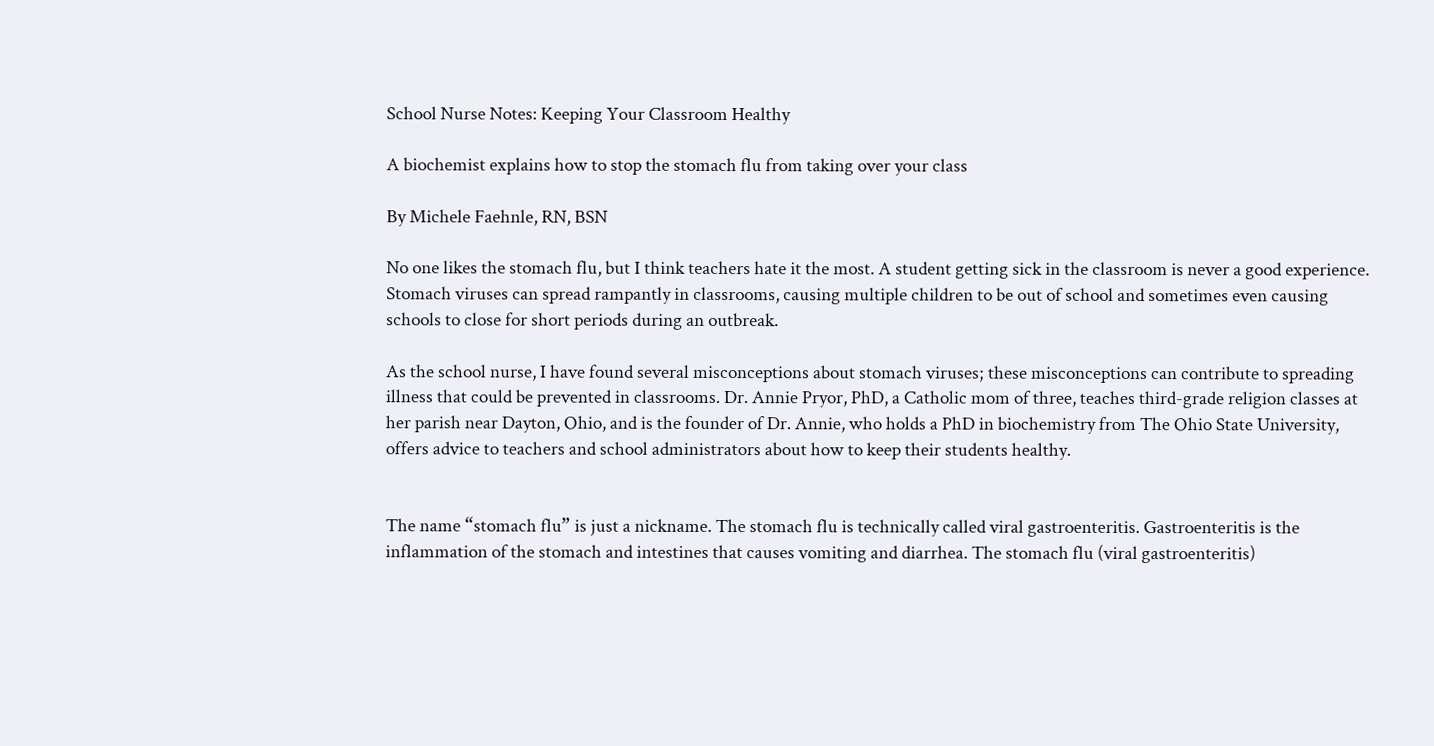School Nurse Notes: Keeping Your Classroom Healthy

A biochemist explains how to stop the stomach flu from taking over your class

By Michele Faehnle, RN, BSN

No one likes the stomach flu, but I think teachers hate it the most. A student getting sick in the classroom is never a good experience. Stomach viruses can spread rampantly in classrooms, causing multiple children to be out of school and sometimes even causing schools to close for short periods during an outbreak.

As the school nurse, I have found several misconceptions about stomach viruses; these misconceptions can contribute to spreading illness that could be prevented in classrooms. Dr. Annie Pryor, PhD, a Catholic mom of three, teaches third-grade religion classes at her parish near Dayton, Ohio, and is the founder of Dr. Annie, who holds a PhD in biochemistry from The Ohio State University, offers advice to teachers and school administrators about how to keep their students healthy.


The name “stomach flu” is just a nickname. The stomach flu is technically called viral gastroenteritis. Gastroenteritis is the inflammation of the stomach and intestines that causes vomiting and diarrhea. The stomach flu (viral gastroenteritis)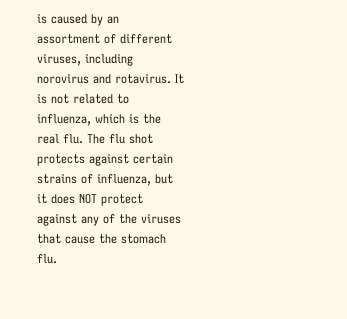is caused by an assortment of different viruses, including norovirus and rotavirus. It is not related to influenza, which is the real flu. The flu shot protects against certain strains of influenza, but it does NOT protect against any of the viruses that cause the stomach flu.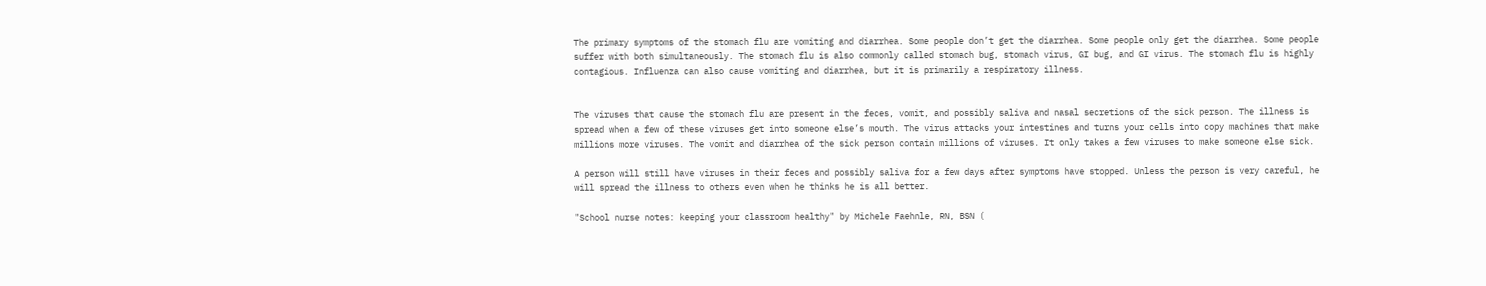The primary symptoms of the stomach flu are vomiting and diarrhea. Some people don’t get the diarrhea. Some people only get the diarrhea. Some people suffer with both simultaneously. The stomach flu is also commonly called stomach bug, stomach virus, GI bug, and GI virus. The stomach flu is highly contagious. Influenza can also cause vomiting and diarrhea, but it is primarily a respiratory illness.


The viruses that cause the stomach flu are present in the feces, vomit, and possibly saliva and nasal secretions of the sick person. The illness is spread when a few of these viruses get into someone else’s mouth. The virus attacks your intestines and turns your cells into copy machines that make millions more viruses. The vomit and diarrhea of the sick person contain millions of viruses. It only takes a few viruses to make someone else sick.

A person will still have viruses in their feces and possibly saliva for a few days after symptoms have stopped. Unless the person is very careful, he will spread the illness to others even when he thinks he is all better.

"School nurse notes: keeping your classroom healthy" by Michele Faehnle, RN, BSN (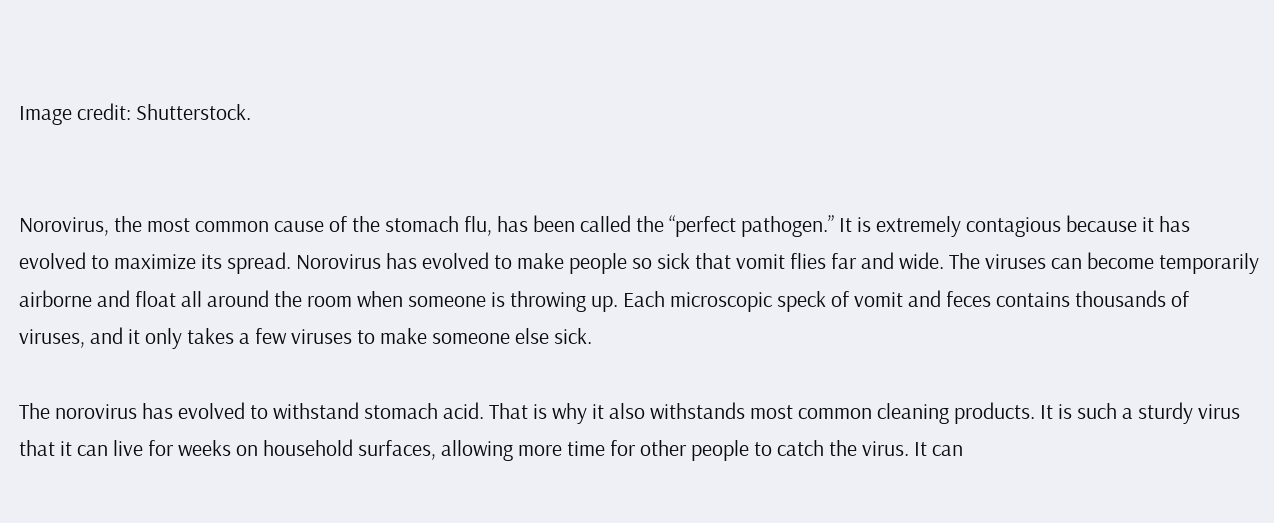Image credit: Shutterstock.


Norovirus, the most common cause of the stomach flu, has been called the “perfect pathogen.” It is extremely contagious because it has evolved to maximize its spread. Norovirus has evolved to make people so sick that vomit flies far and wide. The viruses can become temporarily airborne and float all around the room when someone is throwing up. Each microscopic speck of vomit and feces contains thousands of viruses, and it only takes a few viruses to make someone else sick.

The norovirus has evolved to withstand stomach acid. That is why it also withstands most common cleaning products. It is such a sturdy virus that it can live for weeks on household surfaces, allowing more time for other people to catch the virus. It can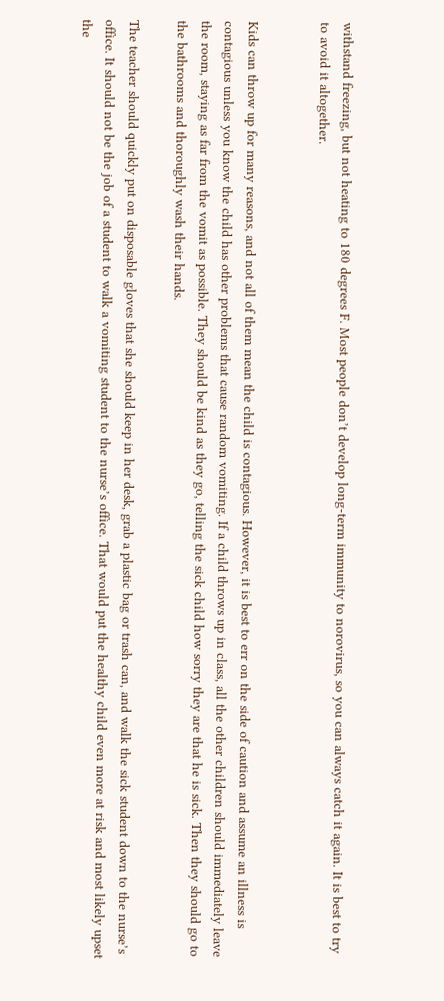withstand freezing, but not heating to 180 degrees F. Most people don’t develop long-term immunity to norovirus, so you can always catch it again. It is best to try to avoid it altogether.


Kids can throw up for many reasons, and not all of them mean the child is contagious. However, it is best to err on the side of caution and assume an illness is contagious unless you know the child has other problems that cause random vomiting. If a child throws up in class, all the other children should immediately leave the room, staying as far from the vomit as possible. They should be kind as they go, telling the sick child how sorry they are that he is sick. Then they should go to the bathrooms and thoroughly wash their hands.

The teacher should quickly put on disposable gloves that she should keep in her desk, grab a plastic bag or trash can, and walk the sick student down to the nurse’s office. It should not be the job of a student to walk a vomiting student to the nurse’s office. That would put the healthy child even more at risk and most likely upset the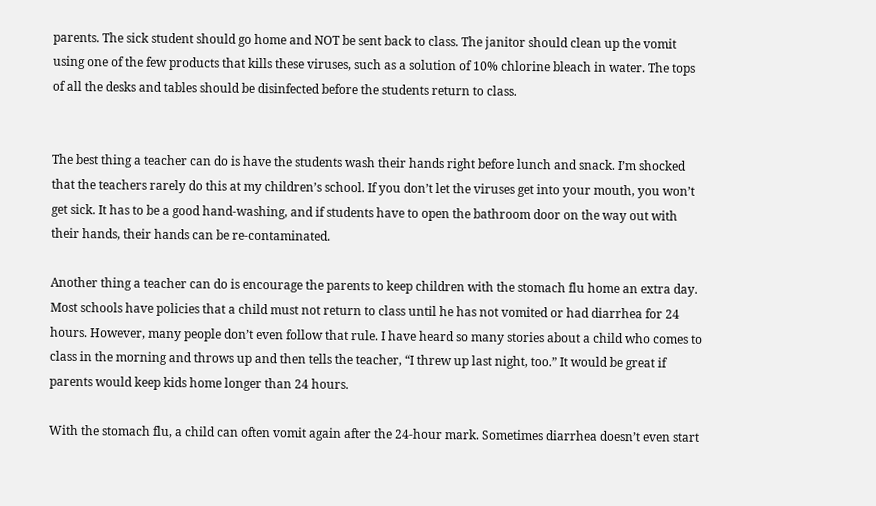parents. The sick student should go home and NOT be sent back to class. The janitor should clean up the vomit using one of the few products that kills these viruses, such as a solution of 10% chlorine bleach in water. The tops of all the desks and tables should be disinfected before the students return to class.


The best thing a teacher can do is have the students wash their hands right before lunch and snack. I’m shocked that the teachers rarely do this at my children’s school. If you don’t let the viruses get into your mouth, you won’t get sick. It has to be a good hand-washing, and if students have to open the bathroom door on the way out with their hands, their hands can be re-contaminated.

Another thing a teacher can do is encourage the parents to keep children with the stomach flu home an extra day. Most schools have policies that a child must not return to class until he has not vomited or had diarrhea for 24 hours. However, many people don’t even follow that rule. I have heard so many stories about a child who comes to class in the morning and throws up and then tells the teacher, “I threw up last night, too.” It would be great if parents would keep kids home longer than 24 hours.

With the stomach flu, a child can often vomit again after the 24-hour mark. Sometimes diarrhea doesn’t even start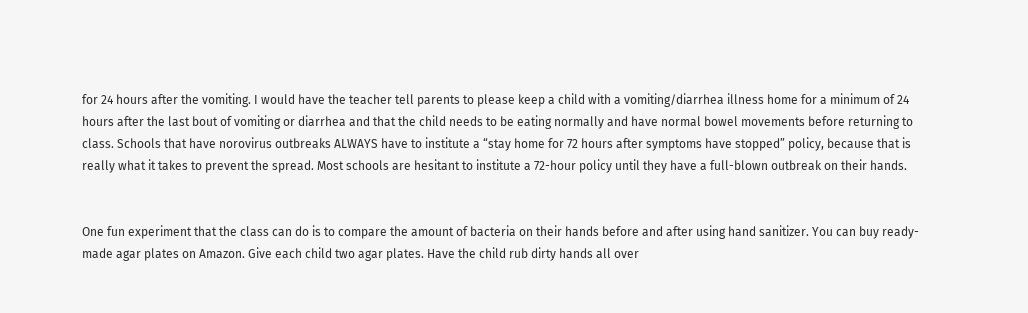for 24 hours after the vomiting. I would have the teacher tell parents to please keep a child with a vomiting/diarrhea illness home for a minimum of 24 hours after the last bout of vomiting or diarrhea and that the child needs to be eating normally and have normal bowel movements before returning to class. Schools that have norovirus outbreaks ALWAYS have to institute a “stay home for 72 hours after symptoms have stopped” policy, because that is really what it takes to prevent the spread. Most schools are hesitant to institute a 72-hour policy until they have a full-blown outbreak on their hands.


One fun experiment that the class can do is to compare the amount of bacteria on their hands before and after using hand sanitizer. You can buy ready-made agar plates on Amazon. Give each child two agar plates. Have the child rub dirty hands all over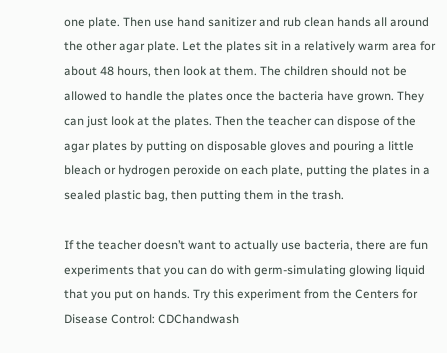one plate. Then use hand sanitizer and rub clean hands all around the other agar plate. Let the plates sit in a relatively warm area for about 48 hours, then look at them. The children should not be allowed to handle the plates once the bacteria have grown. They can just look at the plates. Then the teacher can dispose of the agar plates by putting on disposable gloves and pouring a little bleach or hydrogen peroxide on each plate, putting the plates in a sealed plastic bag, then putting them in the trash.

If the teacher doesn’t want to actually use bacteria, there are fun experiments that you can do with germ-simulating glowing liquid that you put on hands. Try this experiment from the Centers for Disease Control: CDChandwash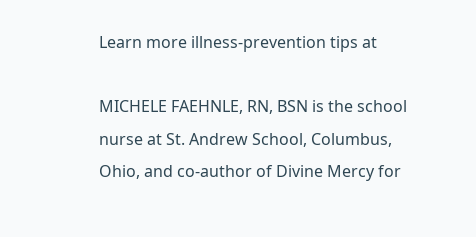Learn more illness-prevention tips at

MICHELE FAEHNLE, RN, BSN is the school nurse at St. Andrew School, Columbus, Ohio, and co-author of Divine Mercy for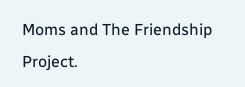Moms and The Friendship Project.